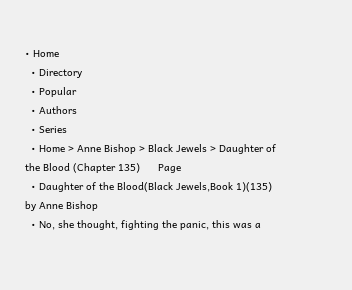• Home
  • Directory
  • Popular
  • Authors
  • Series
  • Home > Anne Bishop > Black Jewels > Daughter of the Blood (Chapter 135)      Page
  • Daughter of the Blood(Black Jewels,Book 1)(135) by Anne Bishop
  • No, she thought, fighting the panic, this was a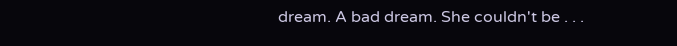dream. A bad dream. She couldn't be . . .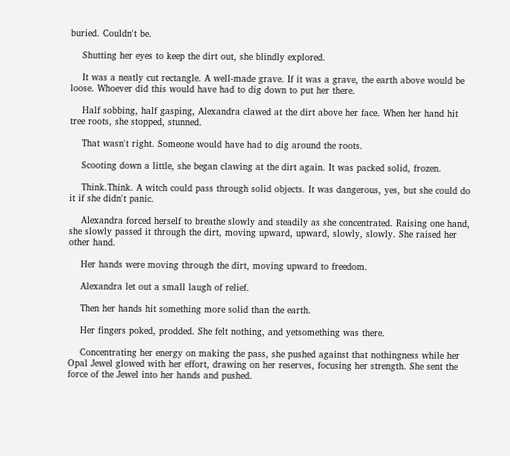buried. Couldn't be.

    Shutting her eyes to keep the dirt out, she blindly explored.

    It was a neatly cut rectangle. A well-made grave. If it was a grave, the earth above would be loose. Whoever did this would have had to dig down to put her there.

    Half sobbing, half gasping, Alexandra clawed at the dirt above her face. When her hand hit tree roots, she stopped, stunned.

    That wasn't right. Someone would have had to dig around the roots.

    Scooting down a little, she began clawing at the dirt again. It was packed solid, frozen.

    Think.Think. A witch could pass through solid objects. It was dangerous, yes, but she could do it if she didn't panic.

    Alexandra forced herself to breathe slowly and steadily as she concentrated. Raising one hand, she slowly passed it through the dirt, moving upward, upward, slowly, slowly. She raised her other hand.

    Her hands were moving through the dirt, moving upward to freedom.

    Alexandra let out a small laugh of relief.

    Then her hands hit something more solid than the earth.

    Her fingers poked, prodded. She felt nothing, and yetsomething was there.

    Concentrating her energy on making the pass, she pushed against that nothingness while her Opal Jewel glowed with her effort, drawing on her reserves, focusing her strength. She sent the force of the Jewel into her hands and pushed.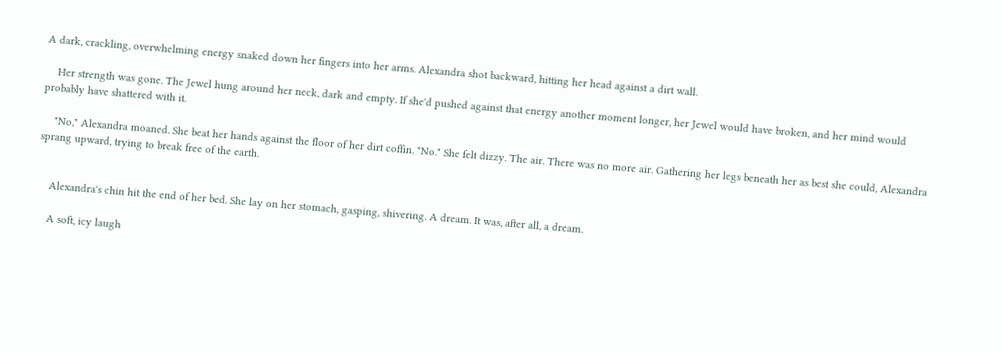A dark, crackling, overwhelming energy snaked down her fingers into her arms. Alexandra shot backward, hitting her head against a dirt wall.

    Her strength was gone. The Jewel hung around her neck, dark and empty. If she'd pushed against that energy another moment longer, her Jewel would have broken, and her mind would probably have shattered with it.

    "No," Alexandra moaned. She beat her hands against the floor of her dirt coffin. "No." She felt dizzy. The air. There was no more air. Gathering her legs beneath her as best she could, Alexandra sprang upward, trying to break free of the earth.


    Alexandra's chin hit the end of her bed. She lay on her stomach, gasping, shivering. A dream. It was, after all, a dream.

    A soft, icy laugh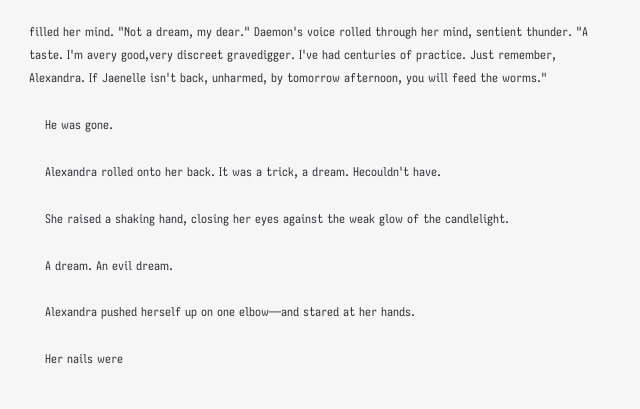filled her mind. "Not a dream, my dear." Daemon's voice rolled through her mind, sentient thunder. "A taste. I'm avery good,very discreet gravedigger. I've had centuries of practice. Just remember, Alexandra. If Jaenelle isn't back, unharmed, by tomorrow afternoon, you will feed the worms."

    He was gone.

    Alexandra rolled onto her back. It was a trick, a dream. Hecouldn't have.

    She raised a shaking hand, closing her eyes against the weak glow of the candlelight.

    A dream. An evil dream.

    Alexandra pushed herself up on one elbow—and stared at her hands.

    Her nails were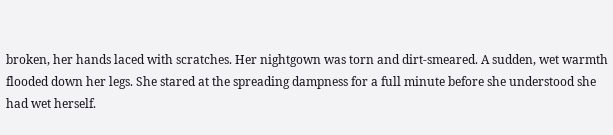broken, her hands laced with scratches. Her nightgown was torn and dirt-smeared. A sudden, wet warmth flooded down her legs. She stared at the spreading dampness for a full minute before she understood she had wet herself.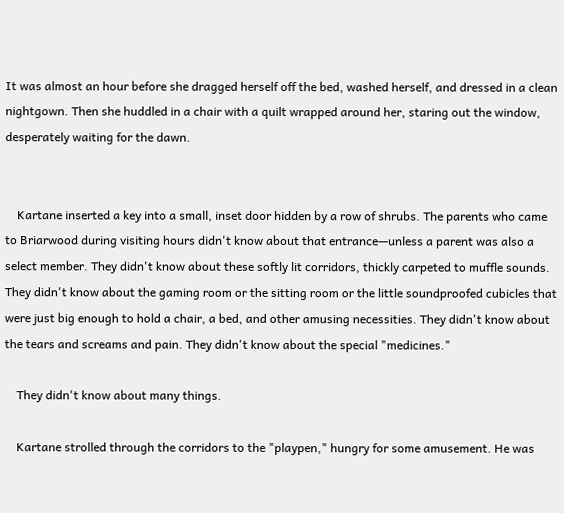It was almost an hour before she dragged herself off the bed, washed herself, and dressed in a clean nightgown. Then she huddled in a chair with a quilt wrapped around her, staring out the window, desperately waiting for the dawn.


    Kartane inserted a key into a small, inset door hidden by a row of shrubs. The parents who came to Briarwood during visiting hours didn't know about that entrance—unless a parent was also a select member. They didn't know about these softly lit corridors, thickly carpeted to muffle sounds. They didn't know about the gaming room or the sitting room or the little soundproofed cubicles that were just big enough to hold a chair, a bed, and other amusing necessities. They didn't know about the tears and screams and pain. They didn't know about the special "medicines."

    They didn't know about many things.

    Kartane strolled through the corridors to the "playpen," hungry for some amusement. He was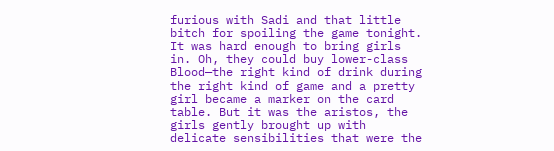furious with Sadi and that little bitch for spoiling the game tonight. It was hard enough to bring girls in. Oh, they could buy lower-class Blood—the right kind of drink during the right kind of game and a pretty girl became a marker on the card table. But it was the aristos, the girls gently brought up with delicate sensibilities that were the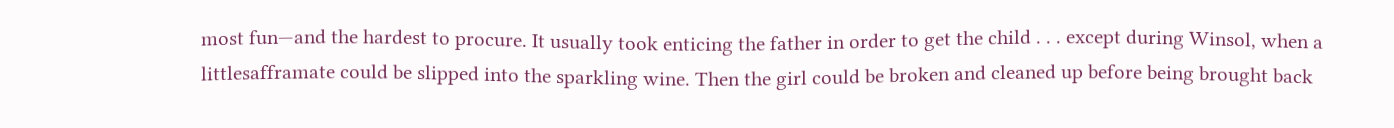most fun—and the hardest to procure. It usually took enticing the father in order to get the child . . . except during Winsol, when a littlesafframate could be slipped into the sparkling wine. Then the girl could be broken and cleaned up before being brought back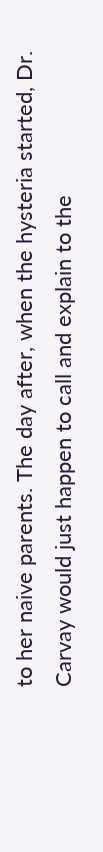to her naive parents. The day after, when the hysteria started, Dr. Carvay would just happen to call and explain to the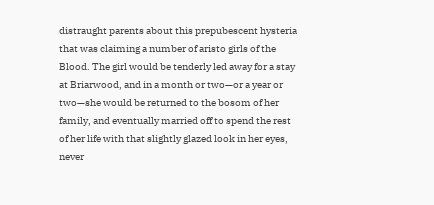distraught parents about this prepubescent hysteria that was claiming a number of aristo girls of the Blood. The girl would be tenderly led away for a stay at Briarwood, and in a month or two—or a year or two—she would be returned to the bosom of her family, and eventually married off to spend the rest of her life with that slightly glazed look in her eyes, never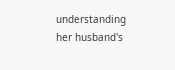understanding her husband's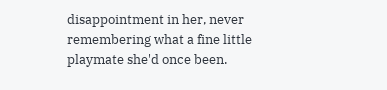disappointment in her, never remembering what a fine little playmate she'd once been.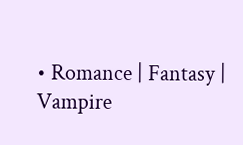• Romance | Fantasy | Vampire